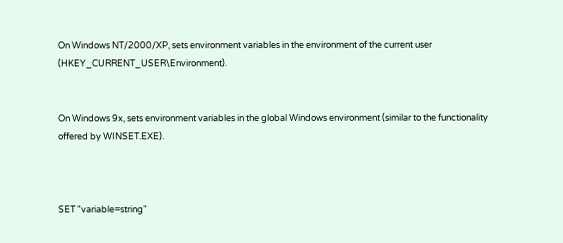On Windows NT/2000/XP, sets environment variables in the environment of the current user (HKEY_CURRENT_USER\Environment).


On Windows 9x, sets environment variables in the global Windows environment (similar to the functionality offered by WINSET.EXE).



SET "variable=string"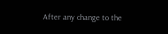After any change to the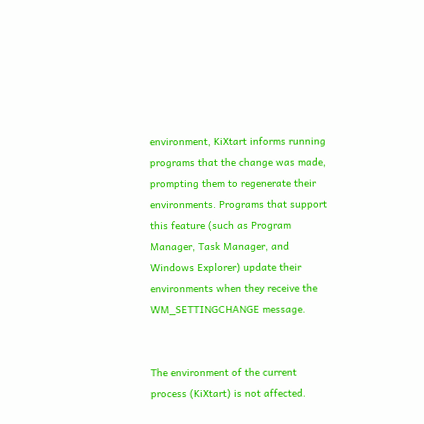environment, KiXtart informs running programs that the change was made, prompting them to regenerate their environments. Programs that support this feature (such as Program Manager, Task Manager, and Windows Explorer) update their environments when they receive the WM_SETTINGCHANGE message.


The environment of the current process (KiXtart) is not affected.